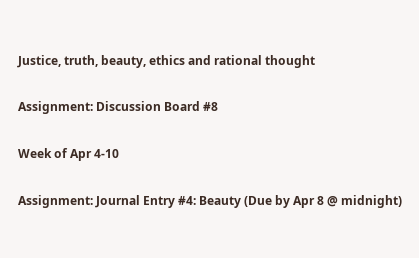Justice, truth, beauty, ethics and rational thought

Assignment: Discussion Board #8

Week of Apr 4-10

Assignment: Journal Entry #4: Beauty (Due by Apr 8 @ midnight)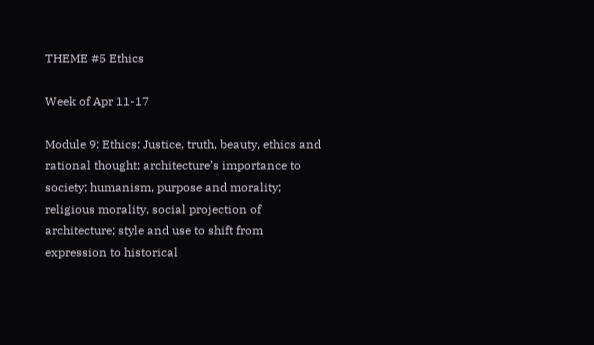THEME #5 Ethics

Week of Apr 11-17

Module 9: Ethics: Justice, truth, beauty, ethics and rational thought; architecture’s importance to society; humanism, purpose and morality; religious morality, social projection of architecture; style and use to shift from expression to historical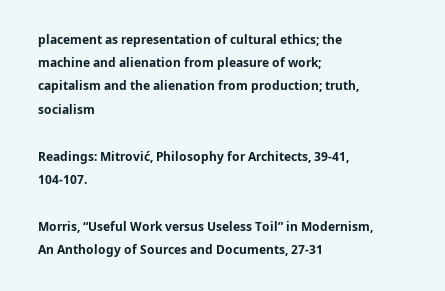placement as representation of cultural ethics; the machine and alienation from pleasure of work; capitalism and the alienation from production; truth, socialism

Readings: Mitrović, Philosophy for Architects, 39-41, 104-107.

Morris, “Useful Work versus Useless Toil” in Modernism, An Anthology of Sources and Documents, 27-31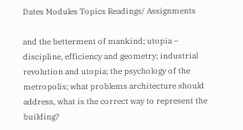Dates Modules Topics Readings/ Assignments

and the betterment of mankind; utopia – discipline, efficiency and geometry; industrial revolution and utopia; the psychology of the metropolis; what problems architecture should address, what is the correct way to represent the building?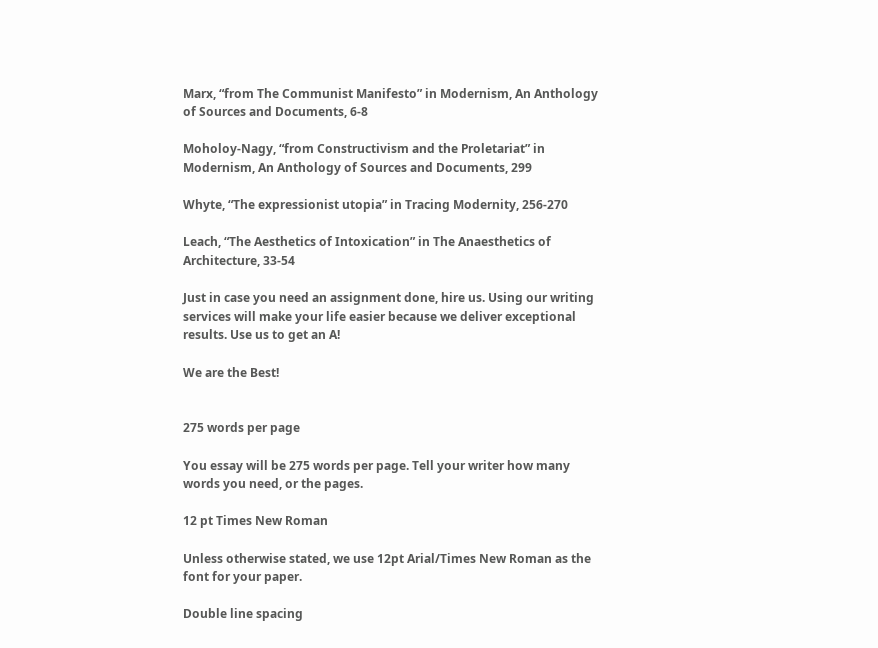Marx, “from The Communist Manifesto” in Modernism, An Anthology of Sources and Documents, 6-8

Moholoy-Nagy, “from Constructivism and the Proletariat” in Modernism, An Anthology of Sources and Documents, 299

Whyte, “The expressionist utopia” in Tracing Modernity, 256-270

Leach, “The Aesthetics of Intoxication” in The Anaesthetics of Architecture, 33-54

Just in case you need an assignment done, hire us. Using our writing services will make your life easier because we deliver exceptional results. Use us to get an A!

We are the Best!


275 words per page

You essay will be 275 words per page. Tell your writer how many words you need, or the pages.

12 pt Times New Roman

Unless otherwise stated, we use 12pt Arial/Times New Roman as the font for your paper.

Double line spacing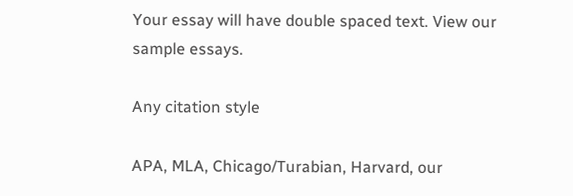Your essay will have double spaced text. View our sample essays.

Any citation style

APA, MLA, Chicago/Turabian, Harvard, our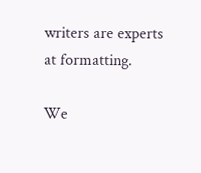writers are experts at formatting.

We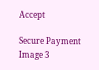Accept

Secure Payment
Image 3